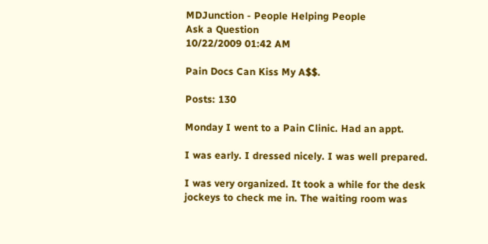MDJunction - People Helping People
Ask a Question
10/22/2009 01:42 AM

Pain Docs Can Kiss My A$$.

Posts: 130

Monday I went to a Pain Clinic. Had an appt.

I was early. I dressed nicely. I was well prepared.

I was very organized. It took a while for the desk jockeys to check me in. The waiting room was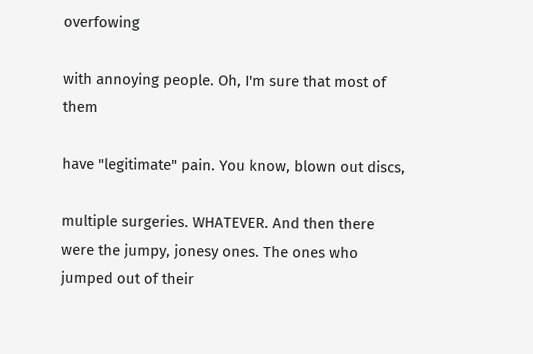overfowing

with annoying people. Oh, I'm sure that most of them

have "legitimate" pain. You know, blown out discs,

multiple surgeries. WHATEVER. And then there were the jumpy, jonesy ones. The ones who jumped out of their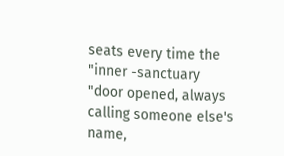seats every time the "inner -sanctuary "door opened, always calling someone else's name,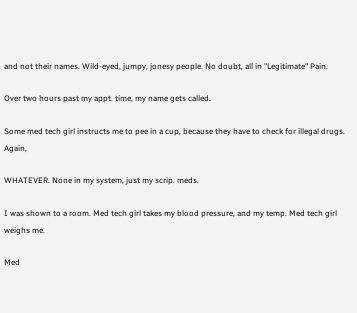and not their names. Wild-eyed, jumpy, jonesy people. No doubt, all in "Legitimate" Pain.

Over two hours past my appt. time, my name gets called.

Some med tech girl instructs me to pee in a cup, because they have to check for illegal drugs. Again,

WHATEVER. None in my system, just my scrip. meds.

I was shown to a room. Med tech girl takes my blood pressure, and my temp. Med tech girl weighs me.

Med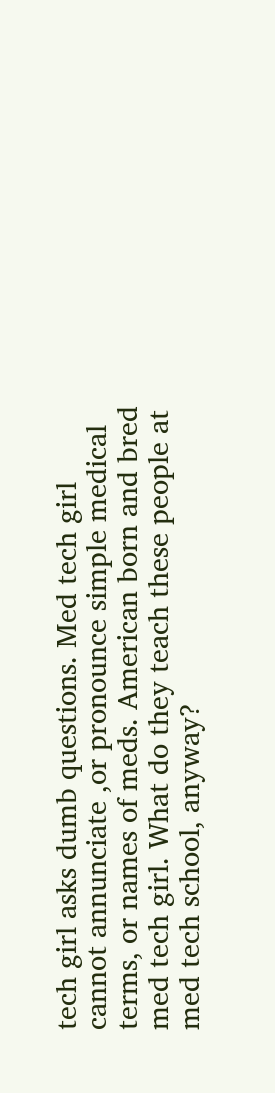tech girl asks dumb questions. Med tech girl cannot annunciate ,or pronounce simple medical terms, or names of meds. American born and bred med tech girl. What do they teach these people at med tech school, anyway?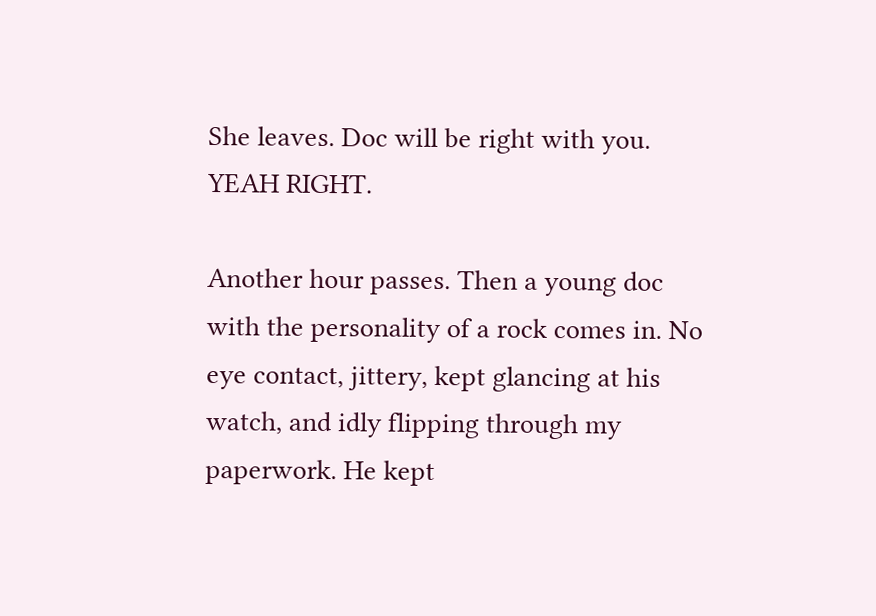She leaves. Doc will be right with you. YEAH RIGHT.

Another hour passes. Then a young doc with the personality of a rock comes in. No eye contact, jittery, kept glancing at his watch, and idly flipping through my paperwork. He kept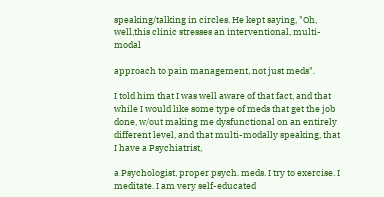speaking/talking in circles. He kept saying, "Oh, well,this clinic stresses an interventional, multi-modal

approach to pain management, not just meds".

I told him that I was well aware of that fact, and that while I would like some type of meds that get the job done, w/out making me dysfunctional on an entirely different level, and that multi-modally speaking, that I have a Psychiatrist,

a Psychologist, proper psych. meds. I try to exercise. I meditate. I am very self-educated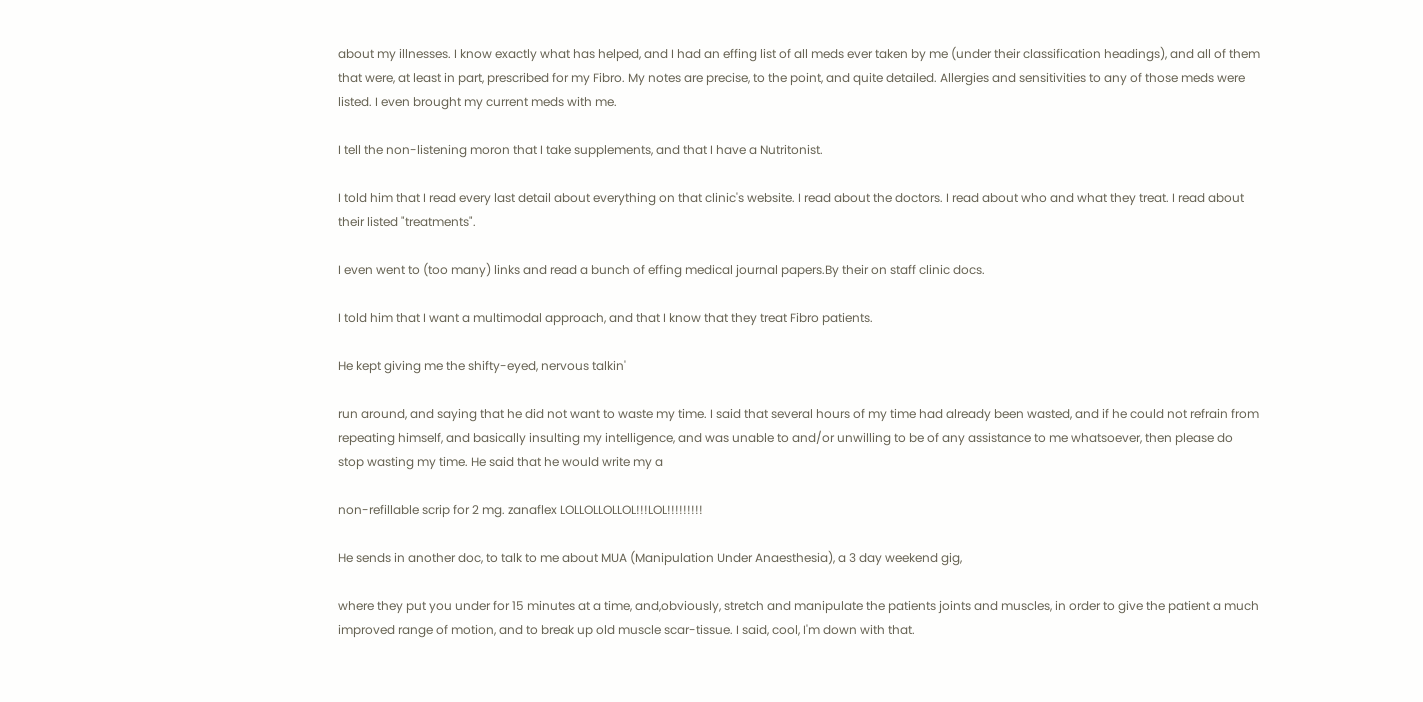about my illnesses. I know exactly what has helped, and I had an effing list of all meds ever taken by me (under their classification headings), and all of them that were, at least in part, prescribed for my Fibro. My notes are precise, to the point, and quite detailed. Allergies and sensitivities to any of those meds were listed. I even brought my current meds with me.

I tell the non-listening moron that I take supplements, and that I have a Nutritonist.

I told him that I read every last detail about everything on that clinic's website. I read about the doctors. I read about who and what they treat. I read about their listed "treatments".

I even went to (too many) links and read a bunch of effing medical journal papers.By their on staff clinic docs.

I told him that I want a multimodal approach, and that I know that they treat Fibro patients.

He kept giving me the shifty-eyed, nervous talkin'

run around, and saying that he did not want to waste my time. I said that several hours of my time had already been wasted, and if he could not refrain from repeating himself, and basically insulting my intelligence, and was unable to and/or unwilling to be of any assistance to me whatsoever, then please do stop wasting my time. He said that he would write my a

non-refillable scrip for 2 mg. zanaflex LOLLOLLOLLOL!!!LOL!!!!!!!!!

He sends in another doc, to talk to me about MUA (Manipulation Under Anaesthesia), a 3 day weekend gig,

where they put you under for 15 minutes at a time, and,obviously, stretch and manipulate the patients joints and muscles, in order to give the patient a much improved range of motion, and to break up old muscle scar-tissue. I said, cool, I'm down with that.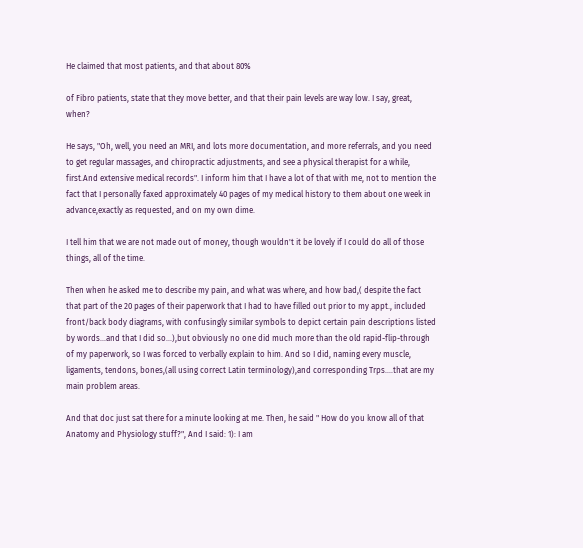He claimed that most patients, and that about 80%

of Fibro patients, state that they move better, and that their pain levels are way low. I say, great, when?

He says, "Oh, well, you need an MRI, and lots more documentation, and more referrals, and you need to get regular massages, and chiropractic adjustments, and see a physical therapist for a while, first.And extensive medical records". I inform him that I have a lot of that with me, not to mention the fact that I personally faxed approximately 40 pages of my medical history to them about one week in advance,exactly as requested, and on my own dime.

I tell him that we are not made out of money, though wouldn't it be lovely if I could do all of those things, all of the time.

Then when he asked me to describe my pain, and what was where, and how bad,( despite the fact that part of the 20 pages of their paperwork that I had to have filled out prior to my appt., included front/back body diagrams, with confusingly similar symbols to depict certain pain descriptions listed by words...and that I did so...),but obviously no one did much more than the old rapid-flip-through of my paperwork, so I was forced to verbally explain to him. And so I did, naming every muscle, ligaments, tendons, bones,(all using correct Latin terminology),and corresponding Trps....that are my main problem areas.

And that doc just sat there for a minute looking at me. Then, he said " How do you know all of that Anatomy and Physiology stuff?", And I said: 1): I am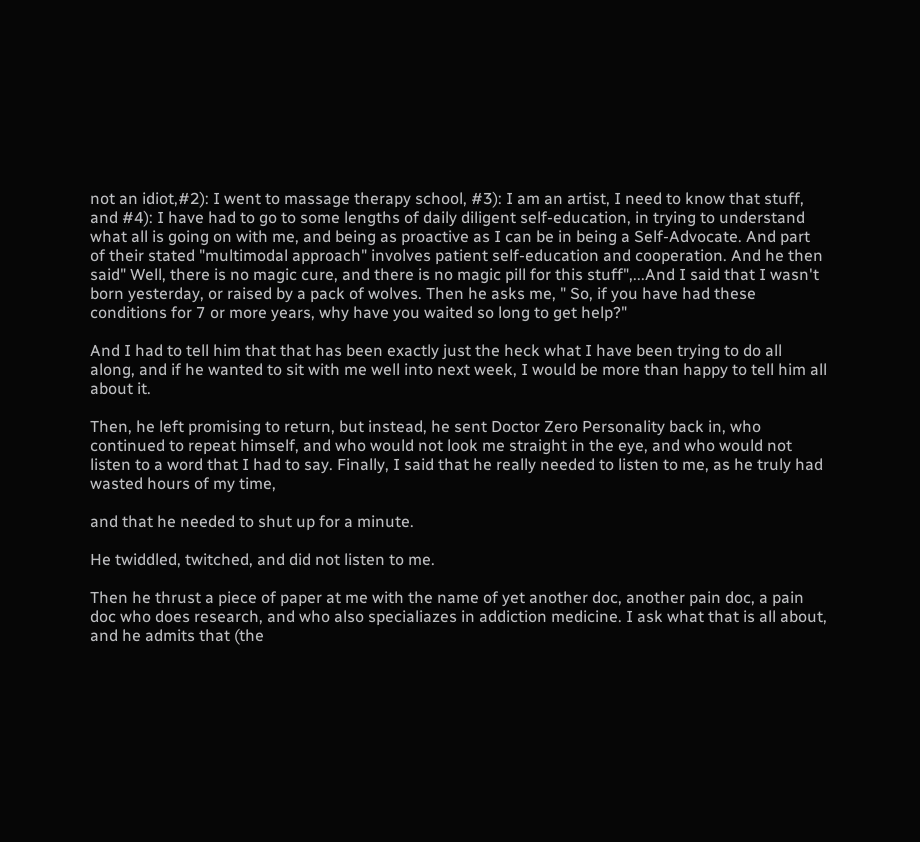not an idiot,#2): I went to massage therapy school, #3): I am an artist, I need to know that stuff, and #4): I have had to go to some lengths of daily diligent self-education, in trying to understand what all is going on with me, and being as proactive as I can be in being a Self-Advocate. And part of their stated "multimodal approach" involves patient self-education and cooperation. And he then said" Well, there is no magic cure, and there is no magic pill for this stuff",...And I said that I wasn't born yesterday, or raised by a pack of wolves. Then he asks me, " So, if you have had these conditions for 7 or more years, why have you waited so long to get help?"

And I had to tell him that that has been exactly just the heck what I have been trying to do all along, and if he wanted to sit with me well into next week, I would be more than happy to tell him all about it.

Then, he left promising to return, but instead, he sent Doctor Zero Personality back in, who continued to repeat himself, and who would not look me straight in the eye, and who would not listen to a word that I had to say. Finally, I said that he really needed to listen to me, as he truly had wasted hours of my time,

and that he needed to shut up for a minute.

He twiddled, twitched, and did not listen to me.

Then he thrust a piece of paper at me with the name of yet another doc, another pain doc, a pain doc who does research, and who also specialiazes in addiction medicine. I ask what that is all about, and he admits that (the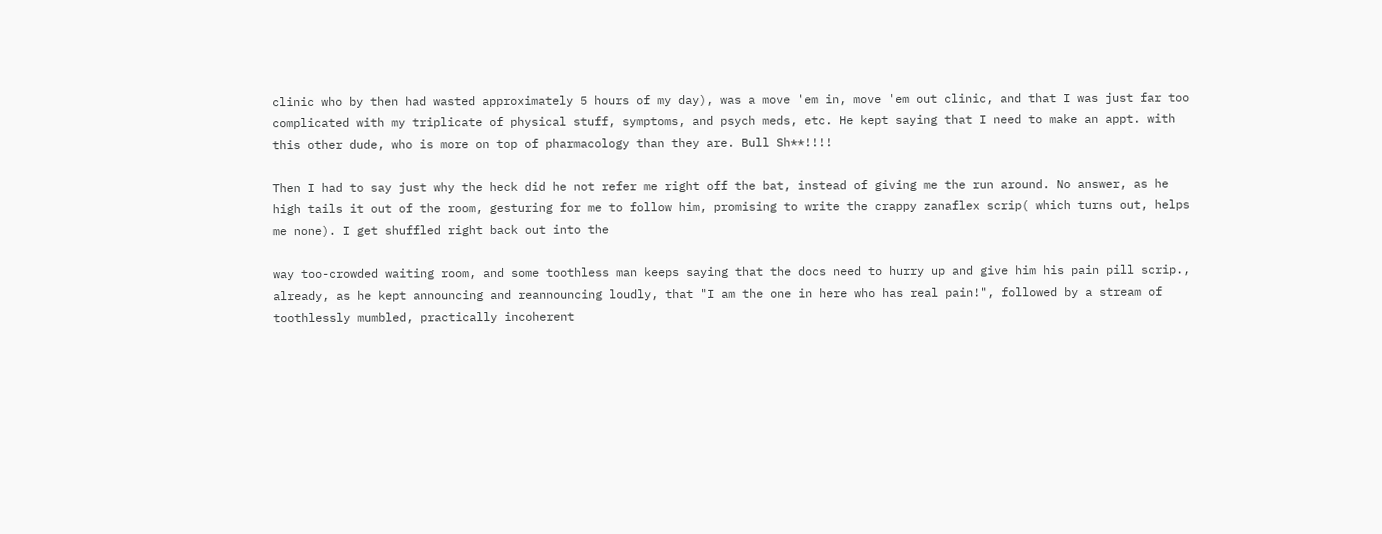clinic who by then had wasted approximately 5 hours of my day), was a move 'em in, move 'em out clinic, and that I was just far too complicated with my triplicate of physical stuff, symptoms, and psych meds, etc. He kept saying that I need to make an appt. with this other dude, who is more on top of pharmacology than they are. Bull Sh**!!!!

Then I had to say just why the heck did he not refer me right off the bat, instead of giving me the run around. No answer, as he high tails it out of the room, gesturing for me to follow him, promising to write the crappy zanaflex scrip( which turns out, helps me none). I get shuffled right back out into the

way too-crowded waiting room, and some toothless man keeps saying that the docs need to hurry up and give him his pain pill scrip., already, as he kept announcing and reannouncing loudly, that "I am the one in here who has real pain!", followed by a stream of toothlessly mumbled, practically incoherent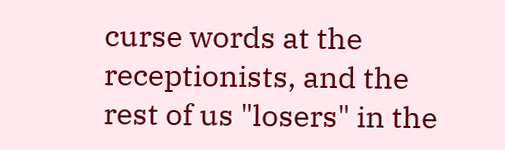curse words at the receptionists, and the rest of us "losers" in the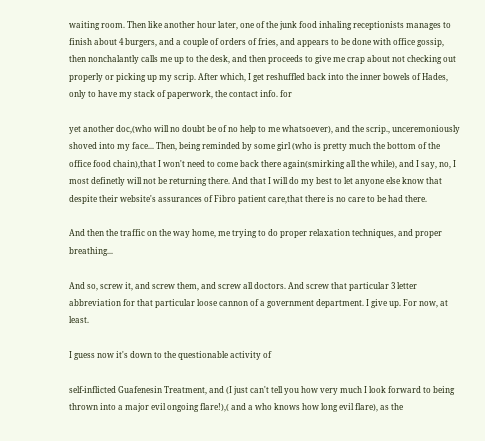waiting room. Then like another hour later, one of the junk food inhaling receptionists manages to finish about 4 burgers, and a couple of orders of fries, and appears to be done with office gossip, then nonchalantly calls me up to the desk, and then proceeds to give me crap about not checking out properly or picking up my scrip. After which, I get reshuffled back into the inner bowels of Hades, only to have my stack of paperwork, the contact info. for

yet another doc,(who will no doubt be of no help to me whatsoever), and the scrip., unceremoniously shoved into my face... Then, being reminded by some girl (who is pretty much the bottom of the office food chain),that I won't need to come back there again(smirking all the while), and I say, no, I most definetly will not be returning there. And that I will do my best to let anyone else know that despite their website's assurances of Fibro patient care,that there is no care to be had there.

And then the traffic on the way home, me trying to do proper relaxation techniques, and proper breathing...

And so, screw it, and screw them, and screw all doctors. And screw that particular 3 letter abbreviation for that particular loose cannon of a government department. I give up. For now, at least.

I guess now it's down to the questionable activity of

self-inflicted Guafenesin Treatment, and (I just can't tell you how very much I look forward to being thrown into a major evil ongoing flare!),( and a who knows how long evil flare), as the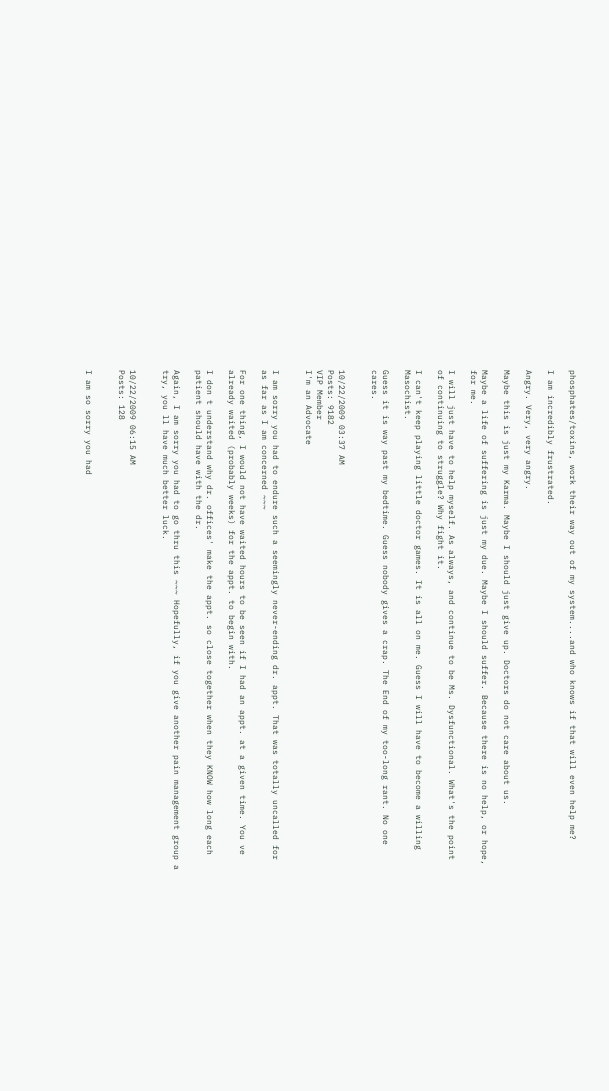phosphates/toxins, work their way out of my system....and who knows if that will even help me?

I am incredibly frustrated.

Angry. Very, very angry.

Maybe this is just my Karma. Maybe I should just give up. Doctors do not care about us.

Maybe a life of suffering is just my due. Maybe I should suffer. Because there is no help, or hope, for me.

I will just have to help myself. As always, and continue to be Ms. Dysfunctional. What's the point of continuing to struggle? Why fight it.

I can't keep playing little doctor games. It is all on me. Guess I will have to become a willing Masochist.

Guess it is way past my bedtime. Guess nobody gives a crap. The End of my too-long rant. No one cares.


10/22/2009 03:37 AM
Posts: 9182
VIP Member
I'm an Advocate


I am sorry you had to endure such a seemingly never-ending dr. appt. That was totally uncalled for as far as I am concerned ~~~

For one thing, I would not have waited hours to be seen if I had an appt. at a given time. You ve already waited (probably weeks) for the appt. to begin with.

I don t understand why dr. offices' make the appt. so close together when they KNOW how long each patient should have with the dr.

Again, I am sorry you had to go thru this ~~~ Hopefully, if you give another pain management group a try, you ll have much better luck.


10/22/2009 06:15 AM
Posts: 128


I am so sorry you had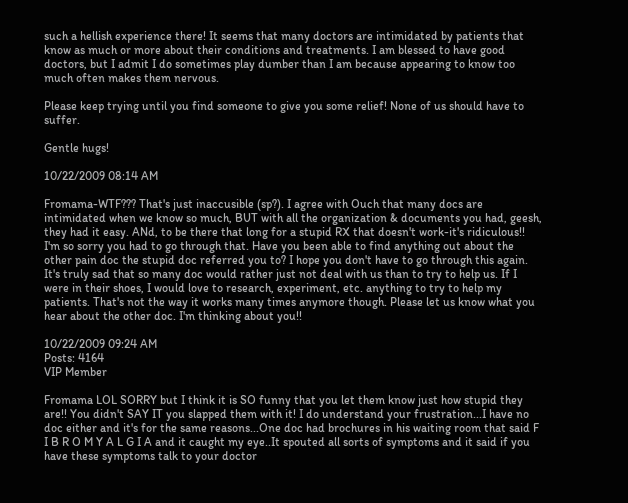such a hellish experience there! It seems that many doctors are intimidated by patients that know as much or more about their conditions and treatments. I am blessed to have good doctors, but I admit I do sometimes play dumber than I am because appearing to know too much often makes them nervous.

Please keep trying until you find someone to give you some relief! None of us should have to suffer.

Gentle hugs!

10/22/2009 08:14 AM

Fromama-WTF??? That's just inaccusible (sp?). I agree with Ouch that many docs are intimidated when we know so much, BUT with all the organization & documents you had, geesh, they had it easy. ANd, to be there that long for a stupid RX that doesn't work-it's ridiculous!! I'm so sorry you had to go through that. Have you been able to find anything out about the other pain doc the stupid doc referred you to? I hope you don't have to go through this again. It's truly sad that so many doc would rather just not deal with us than to try to help us. If I were in their shoes, I would love to research, experiment, etc. anything to try to help my patients. That's not the way it works many times anymore though. Please let us know what you hear about the other doc. I'm thinking about you!!

10/22/2009 09:24 AM
Posts: 4164
VIP Member

Fromama LOL SORRY but I think it is SO funny that you let them know just how stupid they are!! You didn't SAY IT you slapped them with it! I do understand your frustration...I have no doc either and it's for the same reasons...One doc had brochures in his waiting room that said F I B R O M Y A L G I A and it caught my eye..It spouted all sorts of symptoms and it said if you have these symptoms talk to your doctor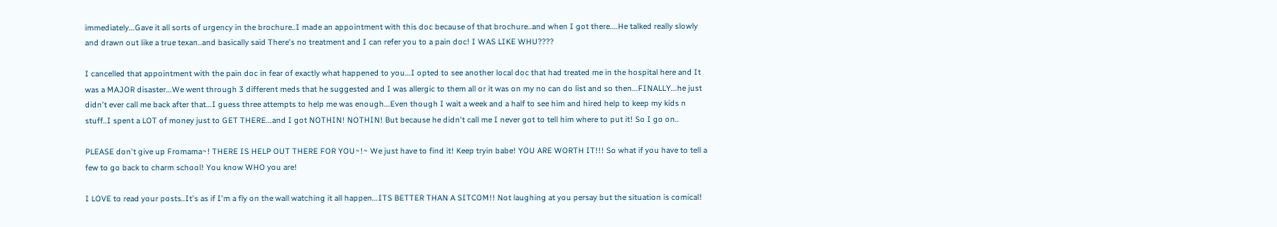immediately...Gave it all sorts of urgency in the brochure..I made an appointment with this doc because of that brochure..and when I got there....He talked really slowly and drawn out like a true texan..and basically said There's no treatment and I can refer you to a pain doc! I WAS LIKE WHU????

I cancelled that appointment with the pain doc in fear of exactly what happened to you...I opted to see another local doc that had treated me in the hospital here and It was a MAJOR disaster...We went through 3 different meds that he suggested and I was allergic to them all or it was on my no can do list and so then...FINALLY...he just didn't ever call me back after that...I guess three attempts to help me was enough...Even though I wait a week and a half to see him and hired help to keep my kids n stuff..I spent a LOT of money just to GET THERE...and I got NOTHIN! NOTHIN! But because he didn't call me I never got to tell him where to put it! So I go on..

PLEASE don't give up Fromama~! THERE IS HELP OUT THERE FOR YOU~!~ We just have to find it! Keep tryin babe! YOU ARE WORTH IT!!! So what if you have to tell a few to go back to charm school! You know WHO you are!

I LOVE to read your posts..It's as if I'm a fly on the wall watching it all happen...ITS BETTER THAN A SITCOM!! Not laughing at you persay but the situation is comical!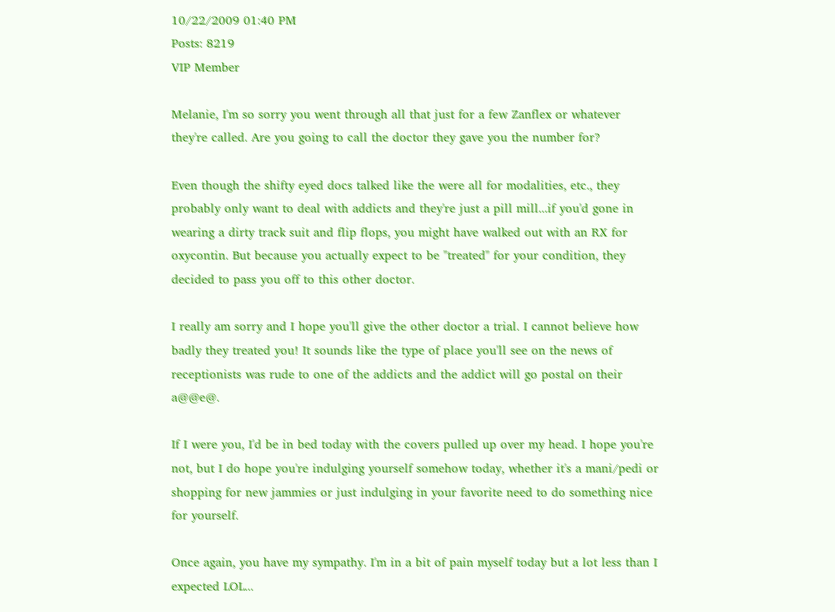10/22/2009 01:40 PM
Posts: 8219
VIP Member

Melanie, I'm so sorry you went through all that just for a few Zanflex or whatever they're called. Are you going to call the doctor they gave you the number for?

Even though the shifty eyed docs talked like the were all for modalities, etc., they probably only want to deal with addicts and they're just a pill mill...if you'd gone in wearing a dirty track suit and flip flops, you might have walked out with an RX for oxycontin. But because you actually expect to be "treated" for your condition, they decided to pass you off to this other doctor.

I really am sorry and I hope you'll give the other doctor a trial. I cannot believe how badly they treated you! It sounds like the type of place you'll see on the news of receptionists was rude to one of the addicts and the addict will go postal on their a@@e@.

If I were you, I'd be in bed today with the covers pulled up over my head. I hope you're not, but I do hope you're indulging yourself somehow today, whether it's a mani/pedi or shopping for new jammies or just indulging in your favorite need to do something nice for yourself.

Once again, you have my sympathy. I'm in a bit of pain myself today but a lot less than I expected LOL...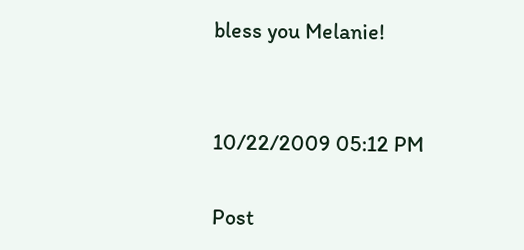bless you Melanie!


10/22/2009 05:12 PM

Post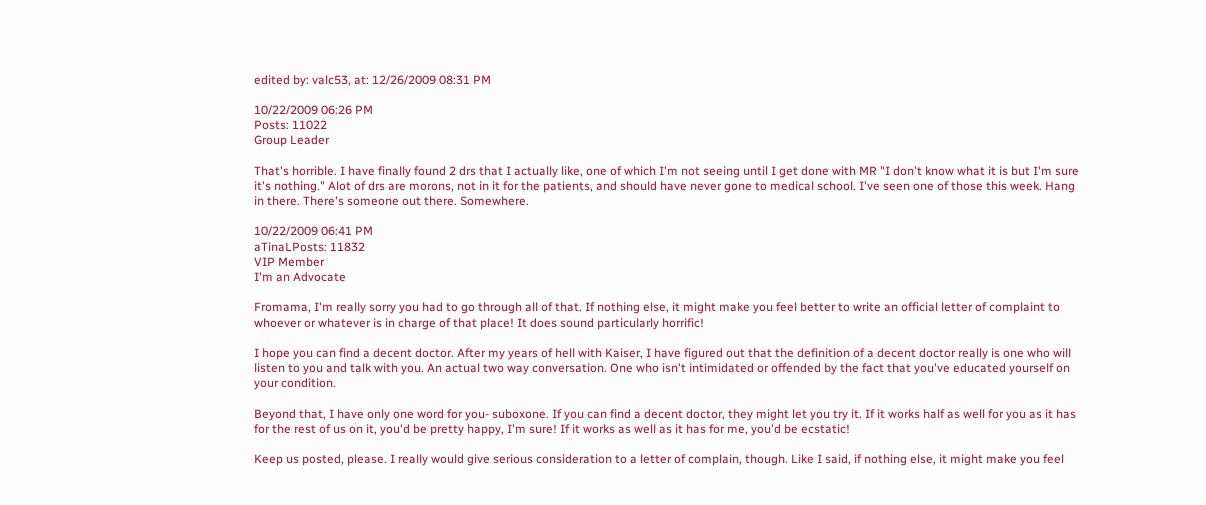edited by: valc53, at: 12/26/2009 08:31 PM

10/22/2009 06:26 PM
Posts: 11022
Group Leader

That's horrible. I have finally found 2 drs that I actually like, one of which I'm not seeing until I get done with MR "I don't know what it is but I'm sure it's nothing." Alot of drs are morons, not in it for the patients, and should have never gone to medical school. I've seen one of those this week. Hang in there. There's someone out there. Somewhere.

10/22/2009 06:41 PM
aTinaLPosts: 11832
VIP Member
I'm an Advocate

Fromama, I'm really sorry you had to go through all of that. If nothing else, it might make you feel better to write an official letter of complaint to whoever or whatever is in charge of that place! It does sound particularly horrific!

I hope you can find a decent doctor. After my years of hell with Kaiser, I have figured out that the definition of a decent doctor really is one who will listen to you and talk with you. An actual two way conversation. One who isn't intimidated or offended by the fact that you've educated yourself on your condition.

Beyond that, I have only one word for you- suboxone. If you can find a decent doctor, they might let you try it. If it works half as well for you as it has for the rest of us on it, you'd be pretty happy, I'm sure! If it works as well as it has for me, you'd be ecstatic!

Keep us posted, please. I really would give serious consideration to a letter of complain, though. Like I said, if nothing else, it might make you feel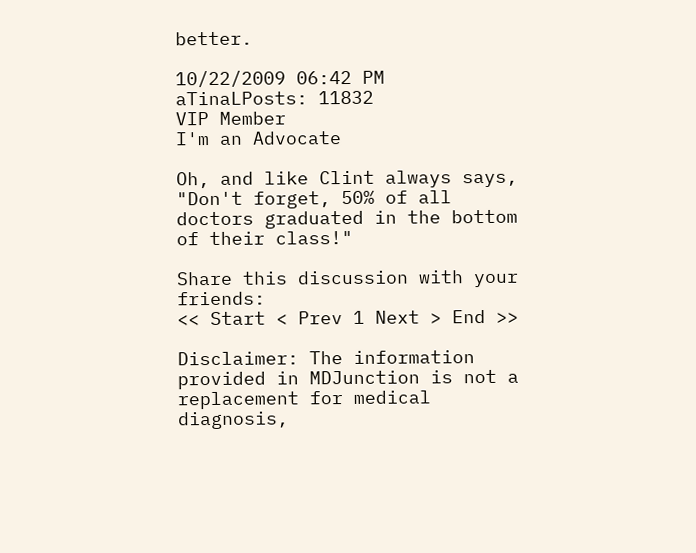better.

10/22/2009 06:42 PM
aTinaLPosts: 11832
VIP Member
I'm an Advocate

Oh, and like Clint always says, "Don't forget, 50% of all doctors graduated in the bottom of their class!"

Share this discussion with your friends:
<< Start < Prev 1 Next > End >>

Disclaimer: The information provided in MDJunction is not a replacement for medical diagnosis,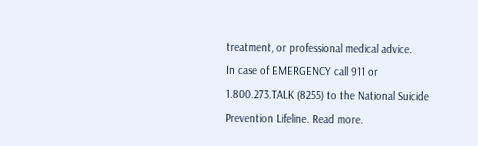treatment, or professional medical advice.
In case of EMERGENCY call 911 or 1.800.273.TALK (8255) to the National Suicide Prevention Lifeline. Read more.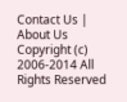Contact Us | About Us
Copyright (c) 2006-2014 All Rights Reserved